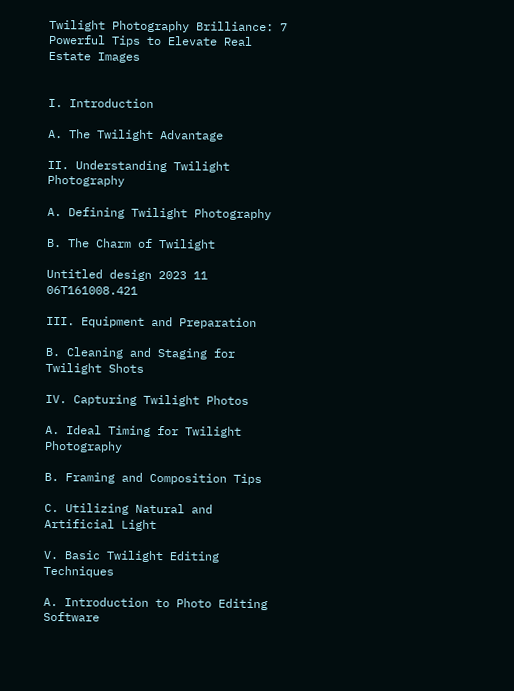Twilight Photography Brilliance: 7 Powerful Tips to Elevate Real Estate Images


I. Introduction

A. The Twilight Advantage

II. Understanding Twilight Photography

A. Defining Twilight Photography

B. The Charm of Twilight

Untitled design 2023 11 06T161008.421

III. Equipment and Preparation

B. Cleaning and Staging for Twilight Shots

IV. Capturing Twilight Photos

A. Ideal Timing for Twilight Photography

B. Framing and Composition Tips

C. Utilizing Natural and Artificial Light

V. Basic Twilight Editing Techniques

A. Introduction to Photo Editing Software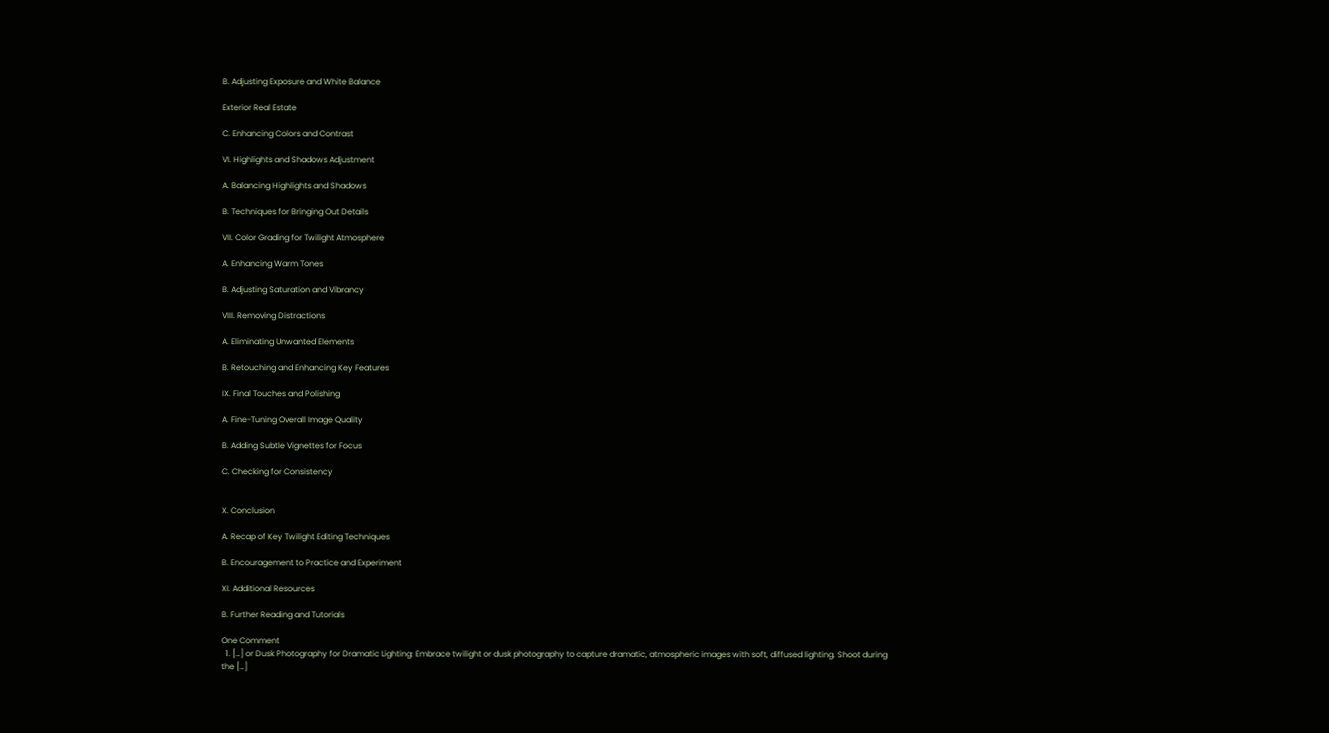B. Adjusting Exposure and White Balance

Exterior Real Estate

C. Enhancing Colors and Contrast

VI. Highlights and Shadows Adjustment

A. Balancing Highlights and Shadows

B. Techniques for Bringing Out Details

VII. Color Grading for Twilight Atmosphere

A. Enhancing Warm Tones

B. Adjusting Saturation and Vibrancy

VIII. Removing Distractions

A. Eliminating Unwanted Elements

B. Retouching and Enhancing Key Features

IX. Final Touches and Polishing

A. Fine-Tuning Overall Image Quality

B. Adding Subtle Vignettes for Focus

C. Checking for Consistency


X. Conclusion

A. Recap of Key Twilight Editing Techniques

B. Encouragement to Practice and Experiment

XI. Additional Resources

B. Further Reading and Tutorials

One Comment
  1. […] or Dusk Photography for Dramatic Lighting: Embrace twilight or dusk photography to capture dramatic, atmospheric images with soft, diffused lighting. Shoot during the […]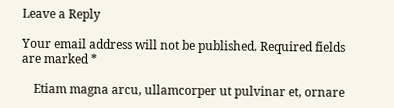Leave a Reply

Your email address will not be published. Required fields are marked *

    Etiam magna arcu, ullamcorper ut pulvinar et, ornare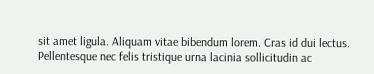sit amet ligula. Aliquam vitae bibendum lorem. Cras id dui lectus. Pellentesque nec felis tristique urna lacinia sollicitudin ac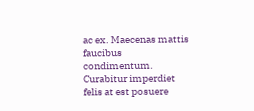ac ex. Maecenas mattis faucibus condimentum. Curabitur imperdiet felis at est posuere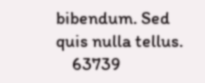bibendum. Sed quis nulla tellus.
    63739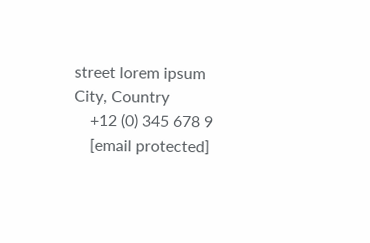street lorem ipsum City, Country
    +12 (0) 345 678 9
    [email protected]